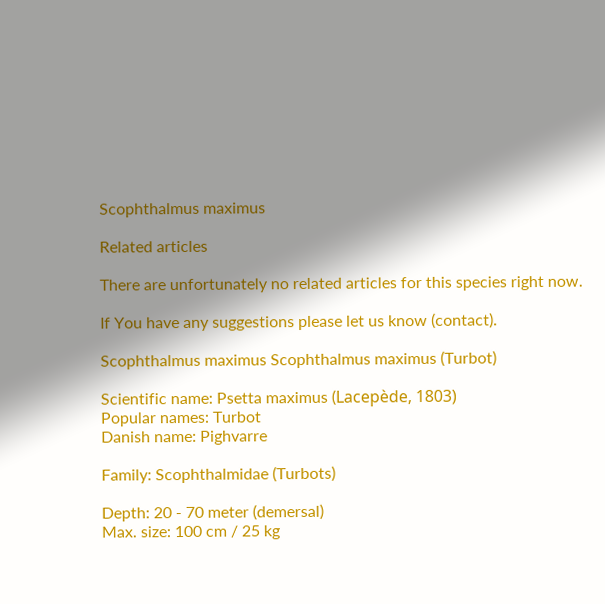Scophthalmus maximus

Related articles

There are unfortunately no related articles for this species right now.

If You have any suggestions please let us know (contact).

Scophthalmus maximus Scophthalmus maximus (Turbot)

Scientific name: Psetta maximus (Lacepède, 1803)
Popular names: Turbot
Danish name: Pighvarre

Family: Scophthalmidae (Turbots)

Depth: 20 - 70 meter (demersal)
Max. size: 100 cm / 25 kg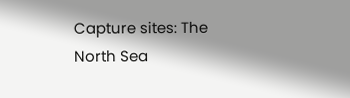Capture sites: The North Sea